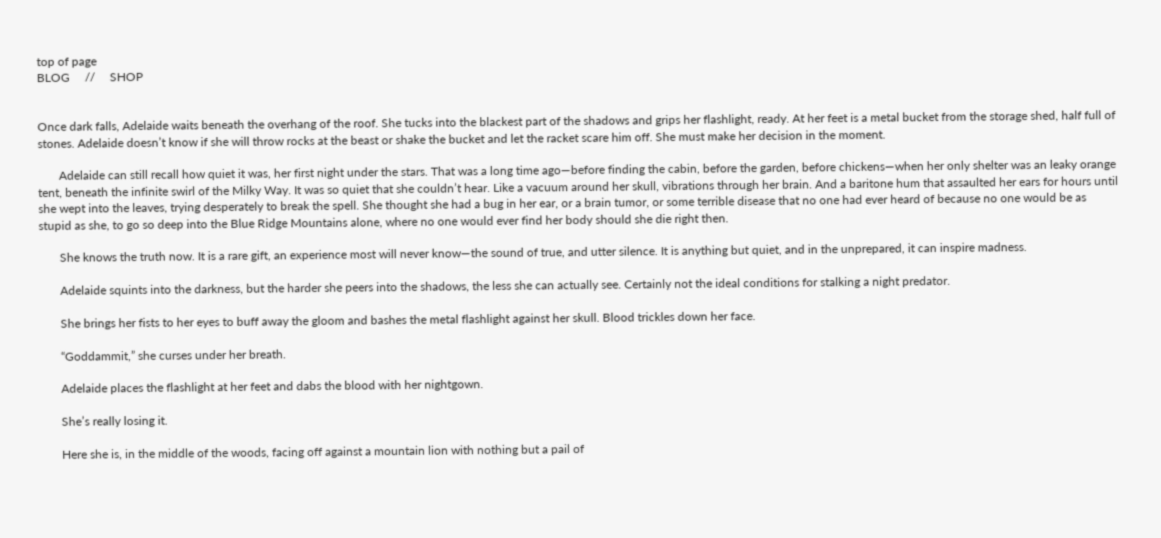top of page
BLOG     //     SHOP


Once dark falls, Adelaide waits beneath the overhang of the roof. She tucks into the blackest part of the shadows and grips her flashlight, ready. At her feet is a metal bucket from the storage shed, half full of stones. Adelaide doesn’t know if she will throw rocks at the beast or shake the bucket and let the racket scare him off. She must make her decision in the moment.

       Adelaide can still recall how quiet it was, her first night under the stars. That was a long time ago—before finding the cabin, before the garden, before chickens—when her only shelter was an leaky orange tent, beneath the infinite swirl of the Milky Way. It was so quiet that she couldn’t hear. Like a vacuum around her skull, vibrations through her brain. And a baritone hum that assaulted her ears for hours until she wept into the leaves, trying desperately to break the spell. She thought she had a bug in her ear, or a brain tumor, or some terrible disease that no one had ever heard of because no one would be as stupid as she, to go so deep into the Blue Ridge Mountains alone, where no one would ever find her body should she die right then.

       She knows the truth now. It is a rare gift, an experience most will never know—the sound of true, and utter silence. It is anything but quiet, and in the unprepared, it can inspire madness.

       Adelaide squints into the darkness, but the harder she peers into the shadows, the less she can actually see. Certainly not the ideal conditions for stalking a night predator.

       She brings her fists to her eyes to buff away the gloom and bashes the metal flashlight against her skull. Blood trickles down her face.

       “Goddammit,” she curses under her breath.

       Adelaide places the flashlight at her feet and dabs the blood with her nightgown.

       She’s really losing it.

       Here she is, in the middle of the woods, facing off against a mountain lion with nothing but a pail of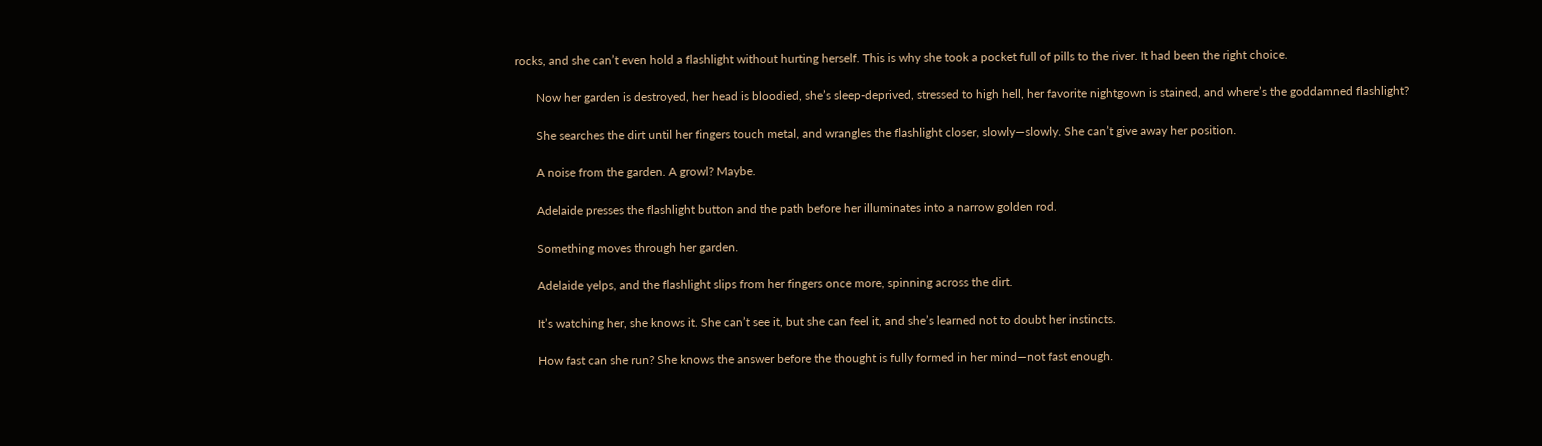rocks, and she can’t even hold a flashlight without hurting herself. This is why she took a pocket full of pills to the river. It had been the right choice.

       Now her garden is destroyed, her head is bloodied, she’s sleep-deprived, stressed to high hell, her favorite nightgown is stained, and where’s the goddamned flashlight?

       She searches the dirt until her fingers touch metal, and wrangles the flashlight closer, slowly—slowly. She can’t give away her position.

       A noise from the garden. A growl? Maybe.

       Adelaide presses the flashlight button and the path before her illuminates into a narrow golden rod.

       Something moves through her garden.

       Adelaide yelps, and the flashlight slips from her fingers once more, spinning across the dirt.

       It’s watching her, she knows it. She can’t see it, but she can feel it, and she’s learned not to doubt her instincts.

       How fast can she run? She knows the answer before the thought is fully formed in her mind—not fast enough.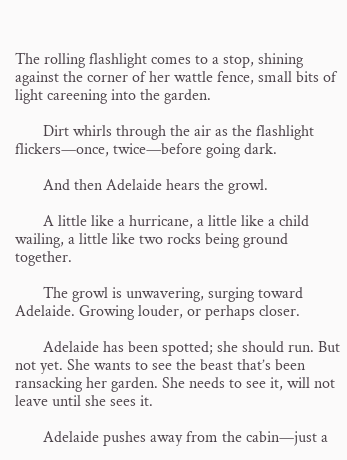The rolling flashlight comes to a stop, shining against the corner of her wattle fence, small bits of light careening into the garden.

       Dirt whirls through the air as the flashlight flickers—once, twice—before going dark.

       And then Adelaide hears the growl.

       A little like a hurricane, a little like a child wailing, a little like two rocks being ground together.

       The growl is unwavering, surging toward Adelaide. Growing louder, or perhaps closer.

       Adelaide has been spotted; she should run. But not yet. She wants to see the beast that’s been ransacking her garden. She needs to see it, will not leave until she sees it.

       Adelaide pushes away from the cabin—just a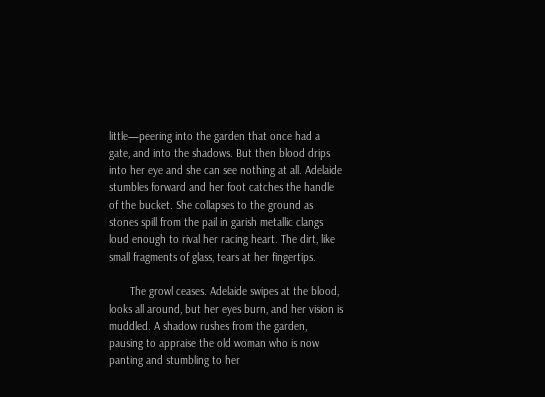little—peering into the garden that once had a gate, and into the shadows. But then blood drips into her eye and she can see nothing at all. Adelaide stumbles forward and her foot catches the handle of the bucket. She collapses to the ground as stones spill from the pail in garish metallic clangs loud enough to rival her racing heart. The dirt, like small fragments of glass, tears at her fingertips.

       The growl ceases. Adelaide swipes at the blood, looks all around, but her eyes burn, and her vision is muddled. A shadow rushes from the garden, pausing to appraise the old woman who is now panting and stumbling to her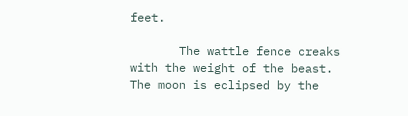feet.

       The wattle fence creaks with the weight of the beast. The moon is eclipsed by the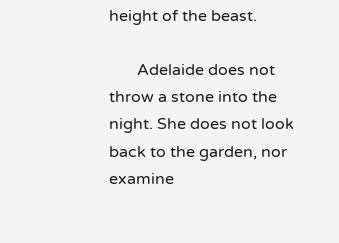height of the beast.

       Adelaide does not throw a stone into the night. She does not look back to the garden, nor examine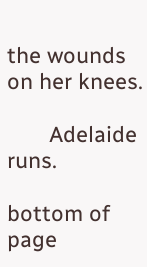the wounds on her knees.

       Adelaide runs.

bottom of page